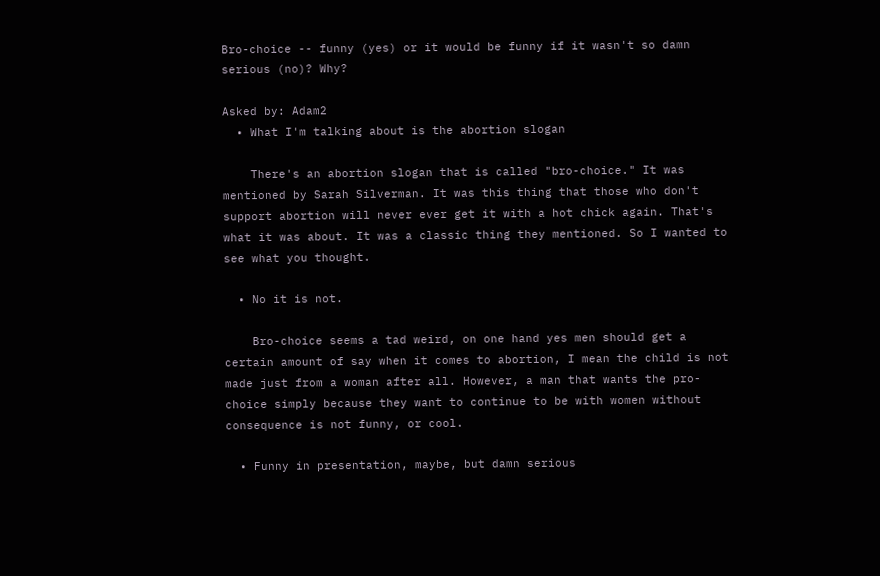Bro-choice -- funny (yes) or it would be funny if it wasn't so damn serious (no)? Why?

Asked by: Adam2
  • What I'm talking about is the abortion slogan

    There's an abortion slogan that is called "bro-choice." It was mentioned by Sarah Silverman. It was this thing that those who don't support abortion will never ever get it with a hot chick again. That's what it was about. It was a classic thing they mentioned. So I wanted to see what you thought.

  • No it is not.

    Bro-choice seems a tad weird, on one hand yes men should get a certain amount of say when it comes to abortion, I mean the child is not made just from a woman after all. However, a man that wants the pro-choice simply because they want to continue to be with women without consequence is not funny, or cool.

  • Funny in presentation, maybe, but damn serious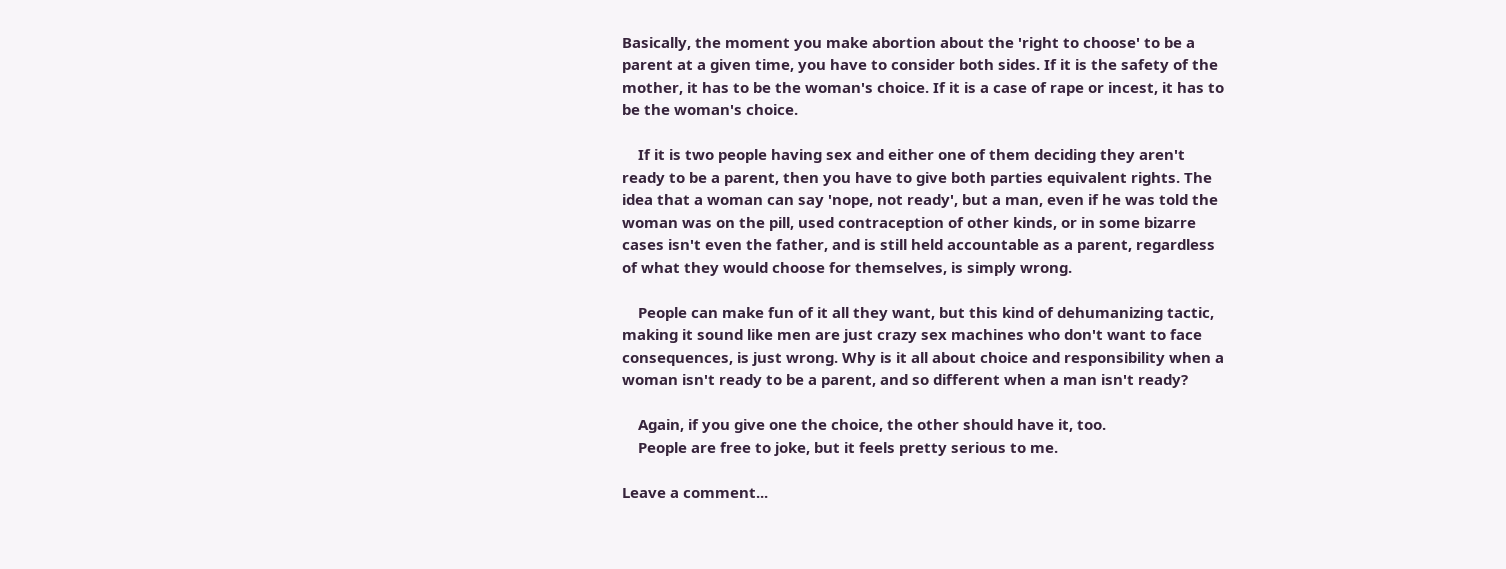Basically, the moment you make abortion about the 'right to choose' to be a parent at a given time, you have to consider both sides. If it is the safety of the mother, it has to be the woman's choice. If it is a case of rape or incest, it has to be the woman's choice.

    If it is two people having sex and either one of them deciding they aren't ready to be a parent, then you have to give both parties equivalent rights. The idea that a woman can say 'nope, not ready', but a man, even if he was told the woman was on the pill, used contraception of other kinds, or in some bizarre cases isn't even the father, and is still held accountable as a parent, regardless of what they would choose for themselves, is simply wrong.

    People can make fun of it all they want, but this kind of dehumanizing tactic, making it sound like men are just crazy sex machines who don't want to face consequences, is just wrong. Why is it all about choice and responsibility when a woman isn't ready to be a parent, and so different when a man isn't ready?

    Again, if you give one the choice, the other should have it, too.
    People are free to joke, but it feels pretty serious to me.

Leave a comment...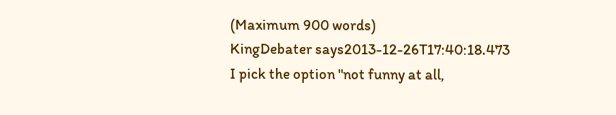(Maximum 900 words)
KingDebater says2013-12-26T17:40:18.473
I pick the option "not funny at all,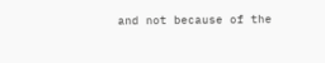and not because of the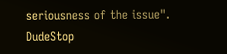seriousness of the issue".
DudeStop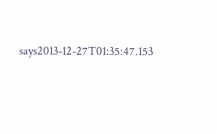says2013-12-27T01:35:47.153